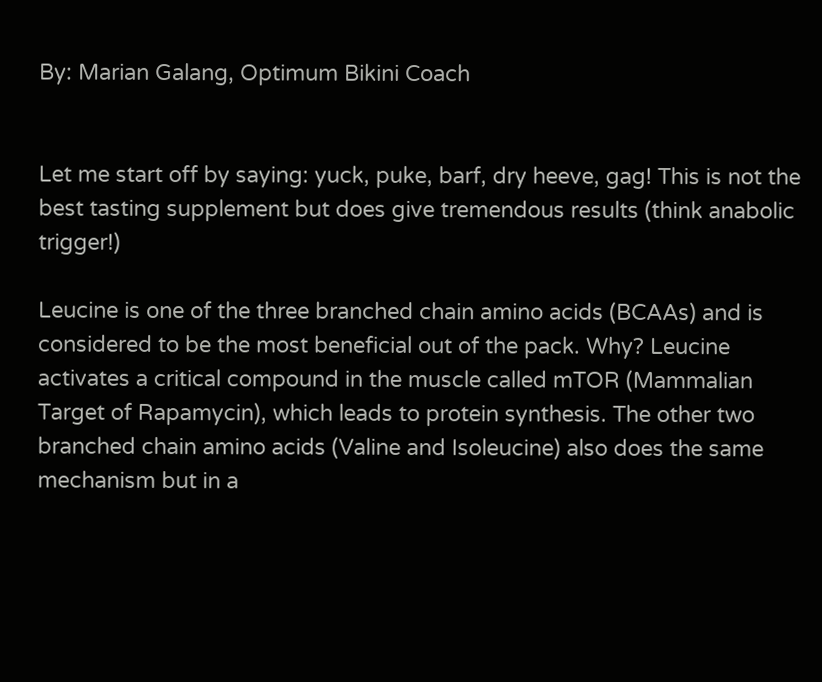By: Marian Galang, Optimum Bikini Coach


Let me start off by saying: yuck, puke, barf, dry heeve, gag! This is not the best tasting supplement but does give tremendous results (think anabolic trigger!)

Leucine is one of the three branched chain amino acids (BCAAs) and is considered to be the most beneficial out of the pack. Why? Leucine activates a critical compound in the muscle called mTOR (Mammalian Target of Rapamycin), which leads to protein synthesis. The other two branched chain amino acids (Valine and Isoleucine) also does the same mechanism but in a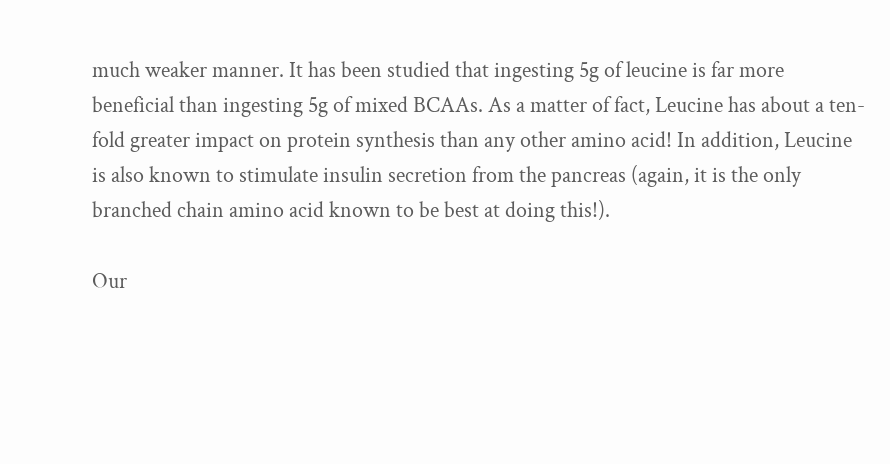much weaker manner. It has been studied that ingesting 5g of leucine is far more beneficial than ingesting 5g of mixed BCAAs. As a matter of fact, Leucine has about a ten-fold greater impact on protein synthesis than any other amino acid! In addition, Leucine is also known to stimulate insulin secretion from the pancreas (again, it is the only branched chain amino acid known to be best at doing this!).

Our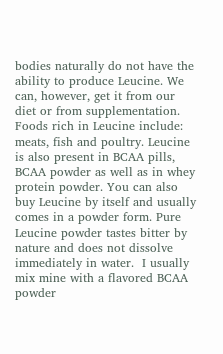bodies naturally do not have the ability to produce Leucine. We can, however, get it from our diet or from supplementation. Foods rich in Leucine include: meats, fish and poultry. Leucine is also present in BCAA pills, BCAA powder as well as in whey protein powder. You can also buy Leucine by itself and usually comes in a powder form. Pure Leucine powder tastes bitter by nature and does not dissolve immediately in water.  I usually mix mine with a flavored BCAA powder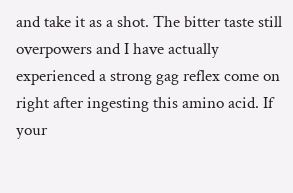and take it as a shot. The bitter taste still overpowers and I have actually experienced a strong gag reflex come on right after ingesting this amino acid. If your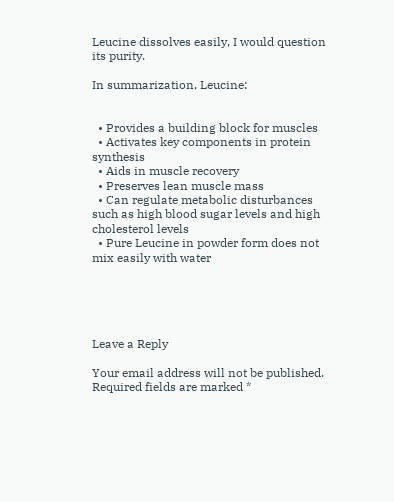Leucine dissolves easily, I would question its purity.

In summarization, Leucine:


  • Provides a building block for muscles
  • Activates key components in protein synthesis
  • Aids in muscle recovery
  • Preserves lean muscle mass
  • Can regulate metabolic disturbances such as high blood sugar levels and high cholesterol levels
  • Pure Leucine in powder form does not mix easily with water





Leave a Reply

Your email address will not be published. Required fields are marked *